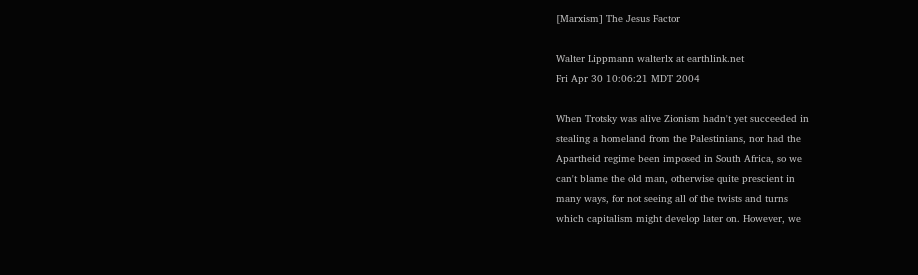[Marxism] The Jesus Factor

Walter Lippmann walterlx at earthlink.net
Fri Apr 30 10:06:21 MDT 2004

When Trotsky was alive Zionism hadn't yet succeeded in
stealing a homeland from the Palestinians, nor had the
Apartheid regime been imposed in South Africa, so we
can't blame the old man, otherwise quite prescient in
many ways, for not seeing all of the twists and turns
which capitalism might develop later on. However, we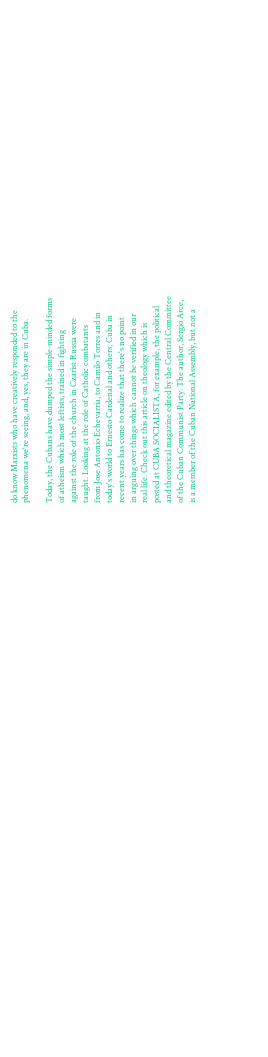do know Marxists who have creatively responded to the
phenomena we're seeing, and, yes, they are in Cuba.

Today, the Cubans have dumped the simple-minded forms
of atheism which most leftists, trained in fighting
against the role of the church in Czarist Russia were
taught. Looking at the role of Catholic combatants
from Jose Antonio Echevarria, to Camilo Torres and in
today's world to Ernesto Cardenal and others, Cuba in
recent years has come to realize that there's no point
in arguing over things which cannot be verified in our
real life. Check out this article on theology which is
posted at CUBA SOCIALISTA, for example, the political
and theoretical magazine edited by the Central Committee
of the Cuban Communist Party. The author, Sergio Arce,
is a member of the Cuban National Assembly, but not a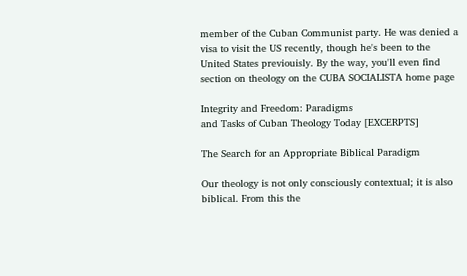member of the Cuban Communist party. He was denied a
visa to visit the US recently, though he's been to the
United States previouisly. By the way, you'll even find
section on theology on the CUBA SOCIALISTA home page

Integrity and Freedom: Paradigms
and Tasks of Cuban Theology Today [EXCERPTS]

The Search for an Appropriate Biblical Paradigm

Our theology is not only consciously contextual; it is also
biblical. From this the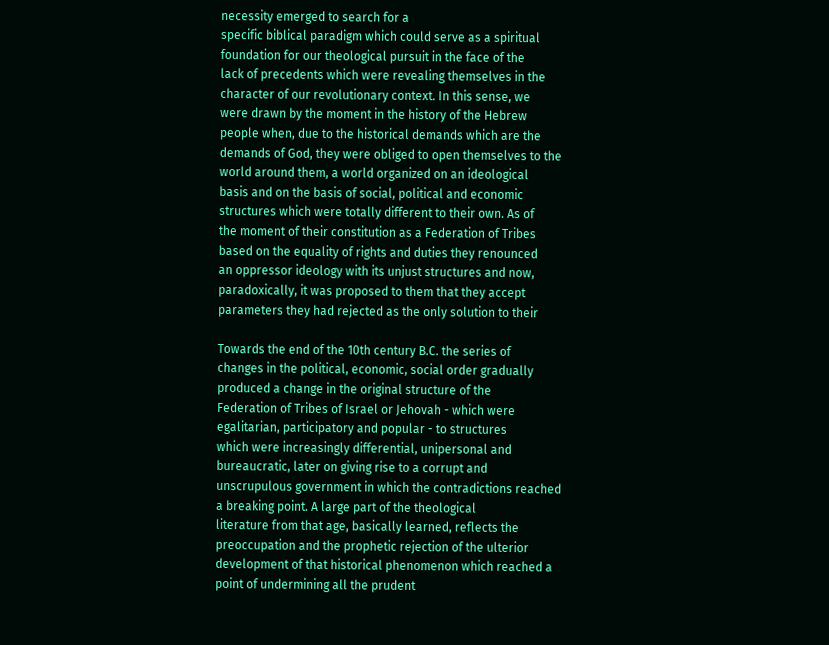necessity emerged to search for a
specific biblical paradigm which could serve as a spiritual
foundation for our theological pursuit in the face of the
lack of precedents which were revealing themselves in the
character of our revolutionary context. In this sense, we
were drawn by the moment in the history of the Hebrew
people when, due to the historical demands which are the
demands of God, they were obliged to open themselves to the
world around them, a world organized on an ideological
basis and on the basis of social, political and economic
structures which were totally different to their own. As of
the moment of their constitution as a Federation of Tribes
based on the equality of rights and duties they renounced
an oppressor ideology with its unjust structures and now,
paradoxically, it was proposed to them that they accept
parameters they had rejected as the only solution to their

Towards the end of the 10th century B.C. the series of
changes in the political, economic, social order gradually
produced a change in the original structure of the
Federation of Tribes of Israel or Jehovah - which were
egalitarian, participatory and popular - to structures
which were increasingly differential, unipersonal and
bureaucratic, later on giving rise to a corrupt and
unscrupulous government in which the contradictions reached
a breaking point. A large part of the theological
literature from that age, basically learned, reflects the
preoccupation and the prophetic rejection of the ulterior
development of that historical phenomenon which reached a
point of undermining all the prudent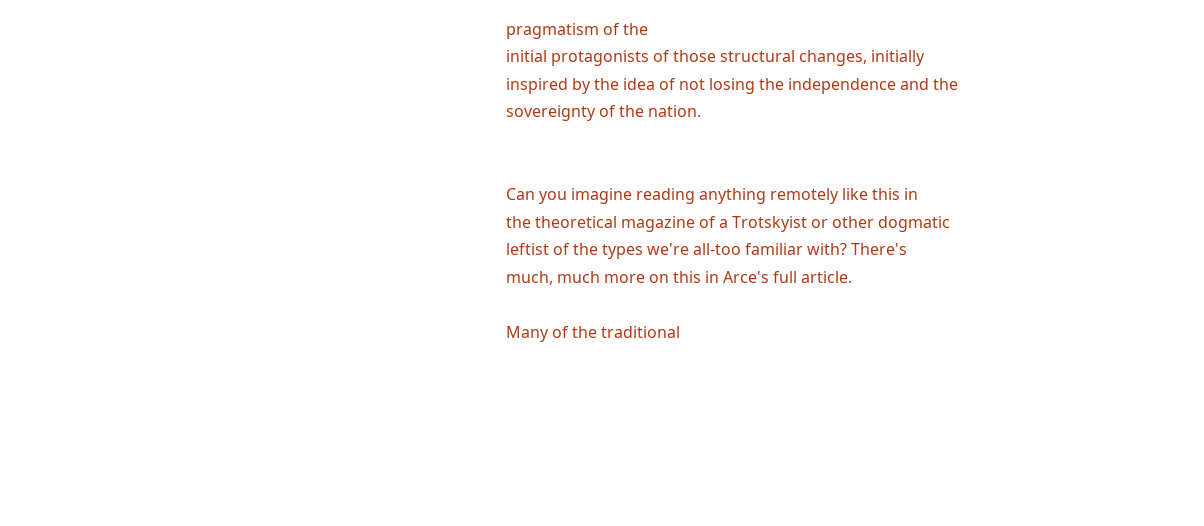pragmatism of the
initial protagonists of those structural changes, initially
inspired by the idea of not losing the independence and the
sovereignty of the nation.


Can you imagine reading anything remotely like this in
the theoretical magazine of a Trotskyist or other dogmatic
leftist of the types we're all-too familiar with? There's
much, much more on this in Arce's full article.

Many of the traditional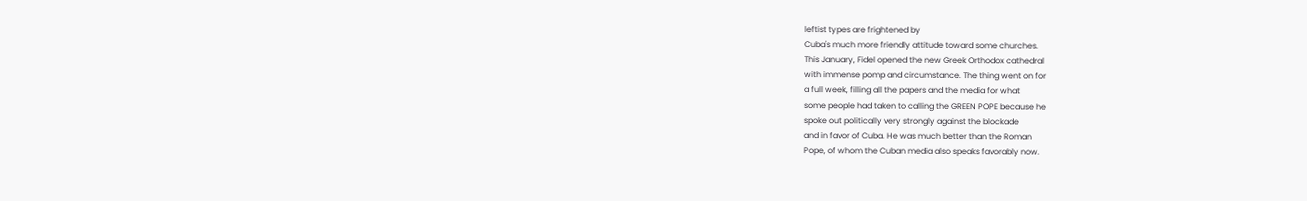leftist types are frightened by
Cuba's much more friendly attitude toward some churches.
This January, Fidel opened the new Greek Orthodox cathedral
with immense pomp and circumstance. The thing went on for
a full week, filling all the papers and the media for what
some people had taken to calling the GREEN POPE because he
spoke out politically very strongly against the blockade
and in favor of Cuba. He was much better than the Roman
Pope, of whom the Cuban media also speaks favorably now.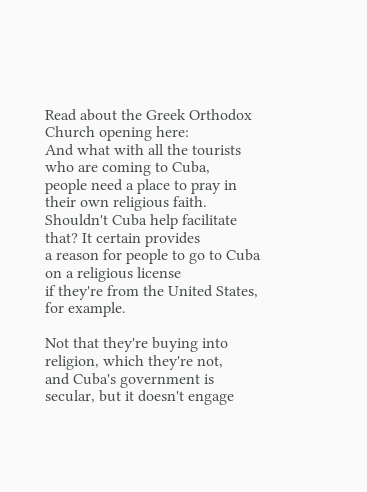Read about the Greek Orthodox Church opening here:
And what with all the tourists who are coming to Cuba,
people need a place to pray in their own religious faith.
Shouldn't Cuba help facilitate that? It certain provides
a reason for people to go to Cuba on a religious license
if they're from the United States, for example.

Not that they're buying into religion, which they're not,
and Cuba's government is secular, but it doesn't engage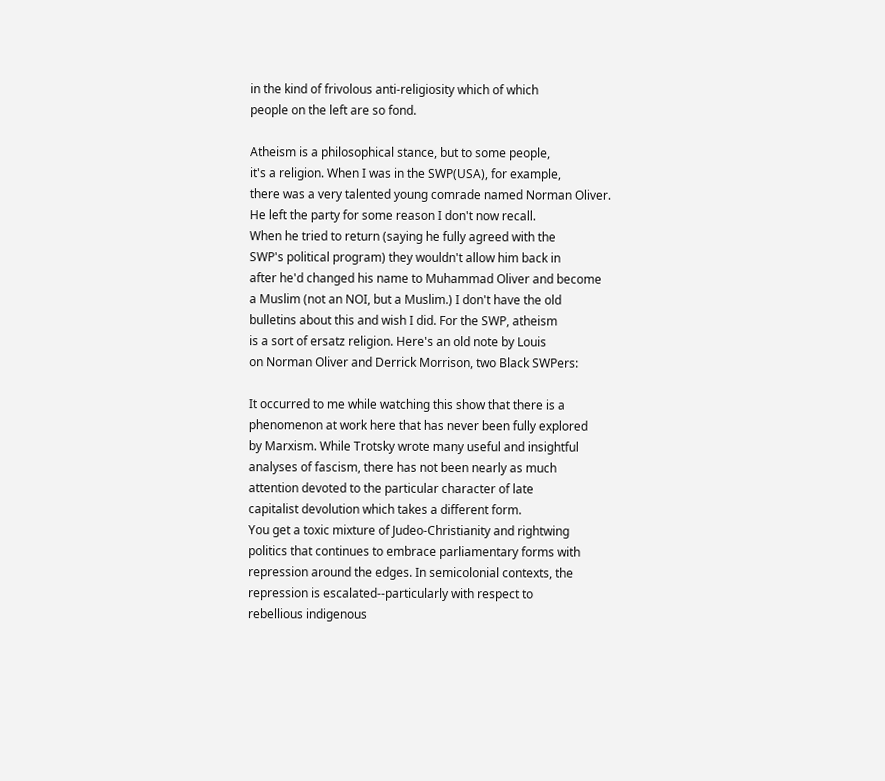in the kind of frivolous anti-religiosity which of which
people on the left are so fond.

Atheism is a philosophical stance, but to some people,
it's a religion. When I was in the SWP(USA), for example,
there was a very talented young comrade named Norman Oliver.
He left the party for some reason I don't now recall.
When he tried to return (saying he fully agreed with the
SWP's political program) they wouldn't allow him back in
after he'd changed his name to Muhammad Oliver and become
a Muslim (not an NOI, but a Muslim.) I don't have the old
bulletins about this and wish I did. For the SWP, atheism
is a sort of ersatz religion. Here's an old note by Louis
on Norman Oliver and Derrick Morrison, two Black SWPers:

It occurred to me while watching this show that there is a
phenomenon at work here that has never been fully explored
by Marxism. While Trotsky wrote many useful and insightful
analyses of fascism, there has not been nearly as much
attention devoted to the particular character of late
capitalist devolution which takes a different form.
You get a toxic mixture of Judeo-Christianity and rightwing
politics that continues to embrace parliamentary forms with
repression around the edges. In semicolonial contexts, the
repression is escalated--particularly with respect to
rebellious indigenous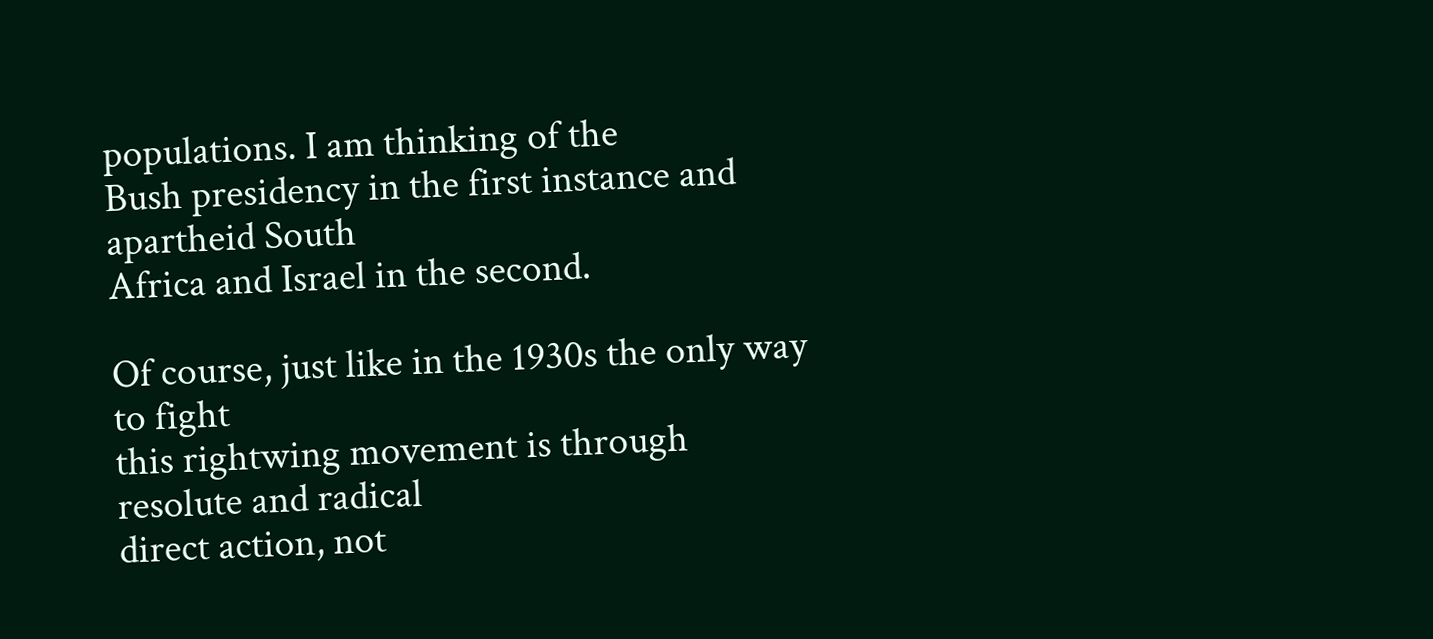populations. I am thinking of the
Bush presidency in the first instance and apartheid South
Africa and Israel in the second.

Of course, just like in the 1930s the only way to fight
this rightwing movement is through resolute and radical
direct action, not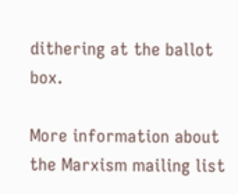dithering at the ballot box.

More information about the Marxism mailing list